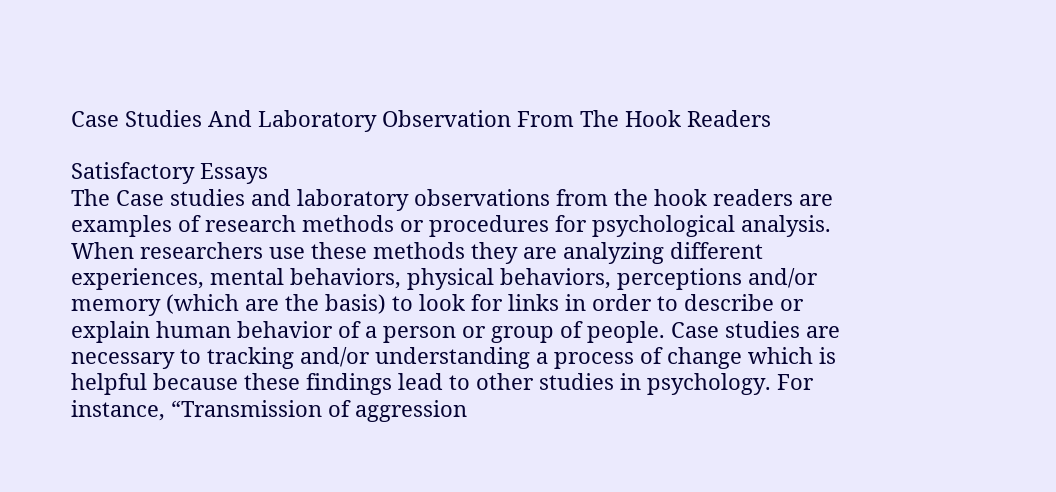Case Studies And Laboratory Observation From The Hook Readers

Satisfactory Essays
The Case studies and laboratory observations from the hook readers are examples of research methods or procedures for psychological analysis. When researchers use these methods they are analyzing different experiences, mental behaviors, physical behaviors, perceptions and/or memory (which are the basis) to look for links in order to describe or explain human behavior of a person or group of people. Case studies are necessary to tracking and/or understanding a process of change which is helpful because these findings lead to other studies in psychology. For instance, “Transmission of aggression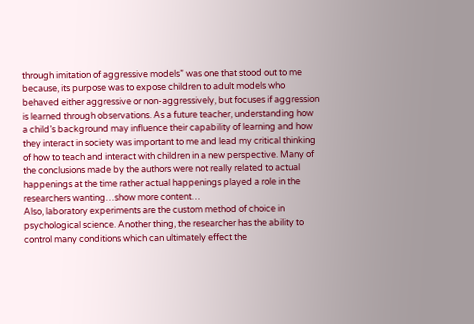through imitation of aggressive models” was one that stood out to me because, its purpose was to expose children to adult models who behaved either aggressive or non-aggressively, but focuses if aggression is learned through observations. As a future teacher, understanding how a child’s background may influence their capability of learning and how they interact in society was important to me and lead my critical thinking of how to teach and interact with children in a new perspective. Many of the conclusions made by the authors were not really related to actual happenings at the time rather actual happenings played a role in the researchers wanting…show more content…
Also, laboratory experiments are the custom method of choice in psychological science. Another thing, the researcher has the ability to control many conditions which can ultimately effect the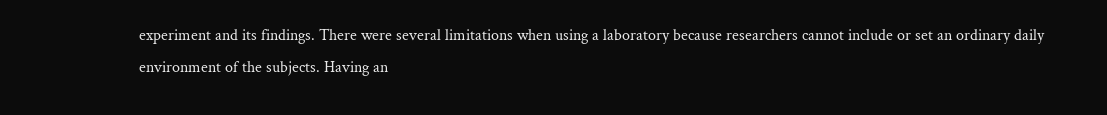experiment and its findings. There were several limitations when using a laboratory because researchers cannot include or set an ordinary daily environment of the subjects. Having an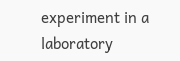experiment in a laboratory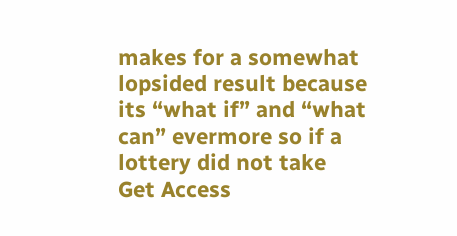makes for a somewhat lopsided result because its “what if” and “what can” evermore so if a lottery did not take
Get Access